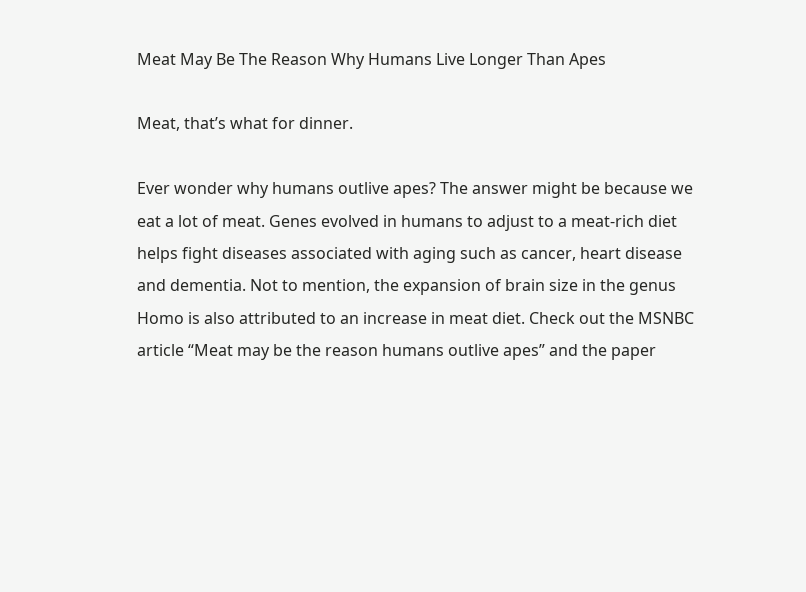Meat May Be The Reason Why Humans Live Longer Than Apes

Meat, that’s what for dinner.

Ever wonder why humans outlive apes? The answer might be because we eat a lot of meat. Genes evolved in humans to adjust to a meat-rich diet helps fight diseases associated with aging such as cancer, heart disease and dementia. Not to mention, the expansion of brain size in the genus Homo is also attributed to an increase in meat diet. Check out the MSNBC article “Meat may be the reason humans outlive apes” and the paper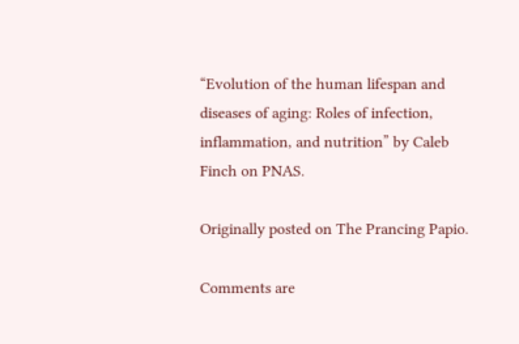“Evolution of the human lifespan and diseases of aging: Roles of infection, inflammation, and nutrition” by Caleb Finch on PNAS.

Originally posted on The Prancing Papio.

Comments are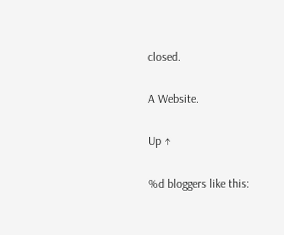closed.

A Website.

Up ↑

%d bloggers like this: